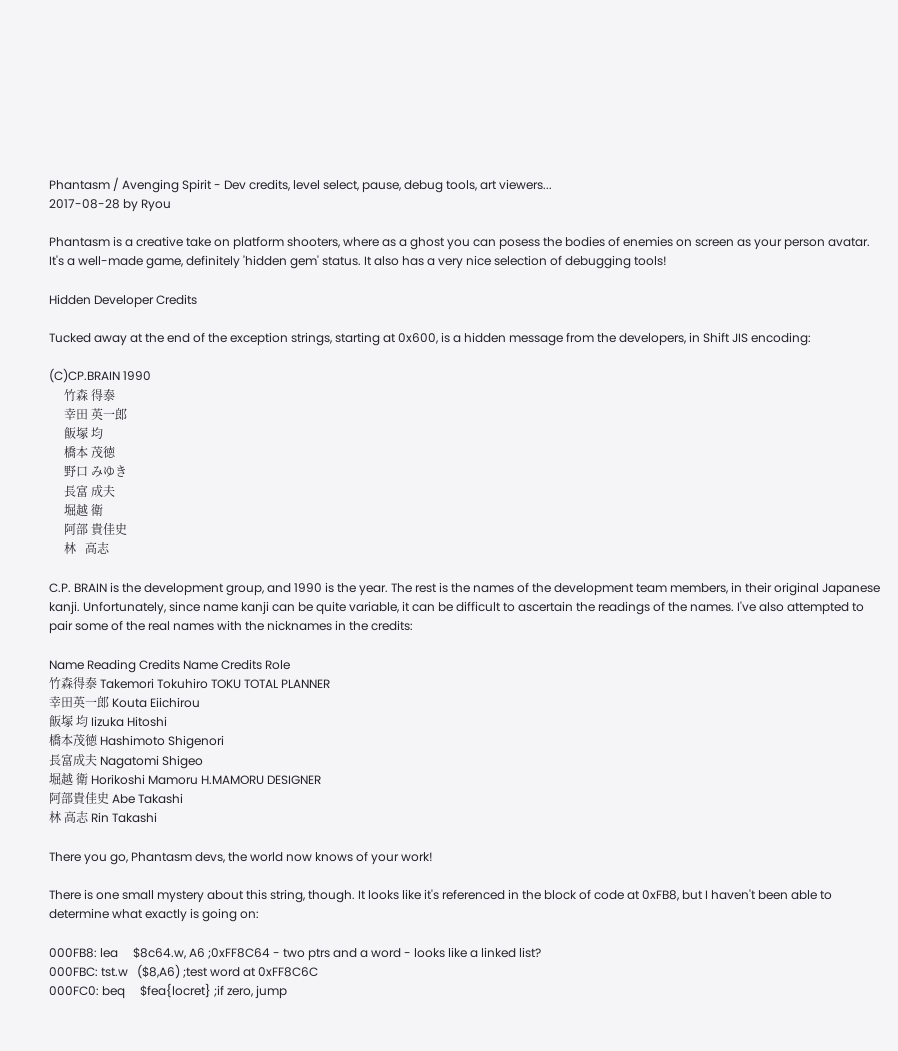Phantasm / Avenging Spirit - Dev credits, level select, pause, debug tools, art viewers...
2017-08-28 by Ryou

Phantasm is a creative take on platform shooters, where as a ghost you can posess the bodies of enemies on screen as your person avatar. It's a well-made game, definitely 'hidden gem' status. It also has a very nice selection of debugging tools!

Hidden Developer Credits

Tucked away at the end of the exception strings, starting at 0x600, is a hidden message from the developers, in Shift JIS encoding:

(C)CP.BRAIN 1990
     竹森 得泰
     幸田 英一郎
     飯塚 均
     橋本 茂徳
     野口 みゆき
     長富 成夫
     堀越 衛
     阿部 貴佳史
     林   高志

C.P. BRAIN is the development group, and 1990 is the year. The rest is the names of the development team members, in their original Japanese kanji. Unfortunately, since name kanji can be quite variable, it can be difficult to ascertain the readings of the names. I've also attempted to pair some of the real names with the nicknames in the credits:

Name Reading Credits Name Credits Role
竹森得泰 Takemori Tokuhiro TOKU TOTAL PLANNER
幸田英一郎 Kouta Eiichirou
飯塚 均 Iizuka Hitoshi
橋本茂徳 Hashimoto Shigenori
長富成夫 Nagatomi Shigeo
堀越 衛 Horikoshi Mamoru H.MAMORU DESIGNER
阿部貴佳史 Abe Takashi
林 高志 Rin Takashi

There you go, Phantasm devs, the world now knows of your work!

There is one small mystery about this string, though. It looks like it's referenced in the block of code at 0xFB8, but I haven't been able to determine what exactly is going on:

000FB8: lea     $8c64.w, A6 ;0xFF8C64 - two ptrs and a word - looks like a linked list?
000FBC: tst.w   ($8,A6) ;test word at 0xFF8C6C
000FC0: beq     $fea{locret} ;if zero, jump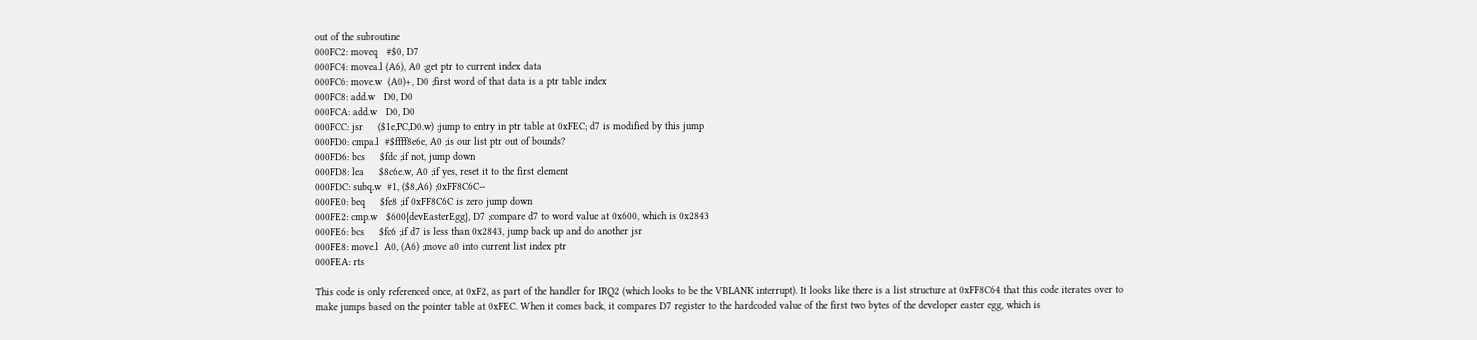out of the subroutine
000FC2: moveq   #$0, D7
000FC4: movea.l (A6), A0 ;get ptr to current index data
000FC6: move.w  (A0)+, D0 ;first word of that data is a ptr table index
000FC8: add.w   D0, D0
000FCA: add.w   D0, D0
000FCC: jsr     ($1e,PC,D0.w) ;jump to entry in ptr table at 0xFEC; d7 is modified by this jump
000FD0: cmpa.l  #$ffff8e6e, A0 ;is our list ptr out of bounds?
000FD6: bcs     $fdc ;if not, jump down
000FD8: lea     $8c6e.w, A0 ;if yes, reset it to the first element
000FDC: subq.w  #1, ($8,A6) ;0xFF8C6C--
000FE0: beq     $fe8 ;if 0xFF8C6C is zero jump down
000FE2: cmp.w   $600{devEasterEgg}, D7 ;compare d7 to word value at 0x600, which is 0x2843
000FE6: bcs     $fc6 ;if d7 is less than 0x2843, jump back up and do another jsr
000FE8: move.l  A0, (A6) ;move a0 into current list index ptr
000FEA: rts

This code is only referenced once, at 0xF2, as part of the handler for IRQ2 (which looks to be the VBLANK interrupt). It looks like there is a list structure at 0xFF8C64 that this code iterates over to make jumps based on the pointer table at 0xFEC. When it comes back, it compares D7 register to the hardcoded value of the first two bytes of the developer easter egg, which is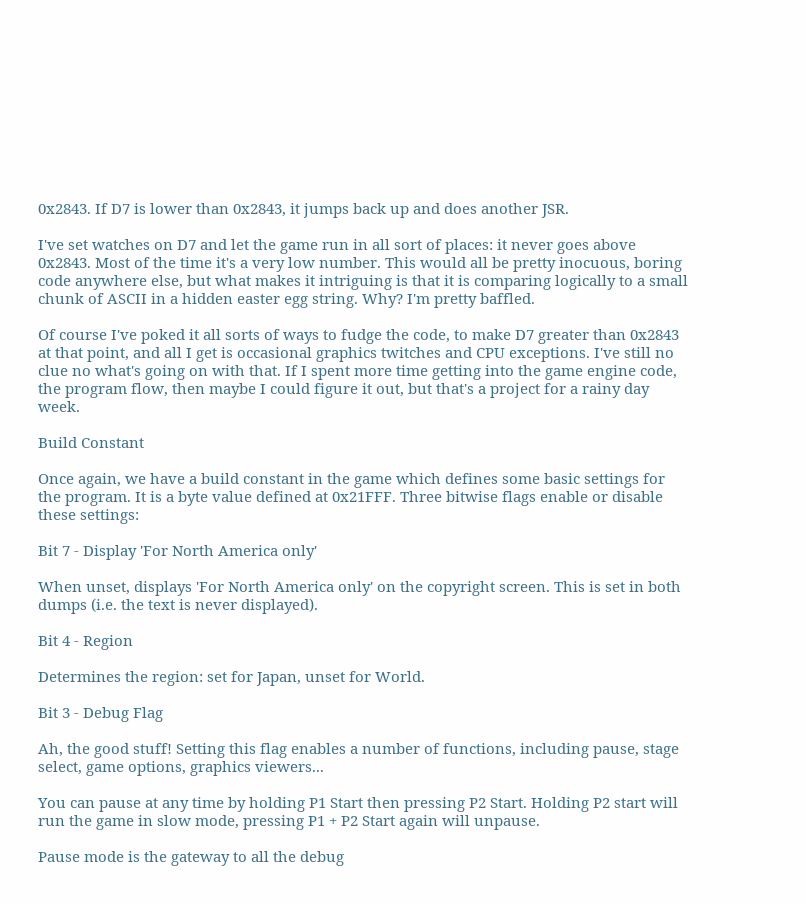0x2843. If D7 is lower than 0x2843, it jumps back up and does another JSR.

I've set watches on D7 and let the game run in all sort of places: it never goes above 0x2843. Most of the time it's a very low number. This would all be pretty inocuous, boring code anywhere else, but what makes it intriguing is that it is comparing logically to a small chunk of ASCII in a hidden easter egg string. Why? I'm pretty baffled.

Of course I've poked it all sorts of ways to fudge the code, to make D7 greater than 0x2843 at that point, and all I get is occasional graphics twitches and CPU exceptions. I've still no clue no what's going on with that. If I spent more time getting into the game engine code, the program flow, then maybe I could figure it out, but that's a project for a rainy day week.

Build Constant

Once again, we have a build constant in the game which defines some basic settings for the program. It is a byte value defined at 0x21FFF. Three bitwise flags enable or disable these settings:

Bit 7 - Display 'For North America only'

When unset, displays 'For North America only' on the copyright screen. This is set in both dumps (i.e. the text is never displayed).

Bit 4 - Region

Determines the region: set for Japan, unset for World.

Bit 3 - Debug Flag

Ah, the good stuff! Setting this flag enables a number of functions, including pause, stage select, game options, graphics viewers...

You can pause at any time by holding P1 Start then pressing P2 Start. Holding P2 start will run the game in slow mode, pressing P1 + P2 Start again will unpause.

Pause mode is the gateway to all the debug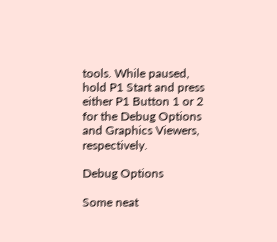tools. While paused, hold P1 Start and press either P1 Button 1 or 2 for the Debug Options and Graphics Viewers, respectively.

Debug Options

Some neat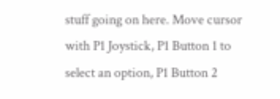stuff going on here. Move cursor with P1 Joystick, P1 Button 1 to select an option, P1 Button 2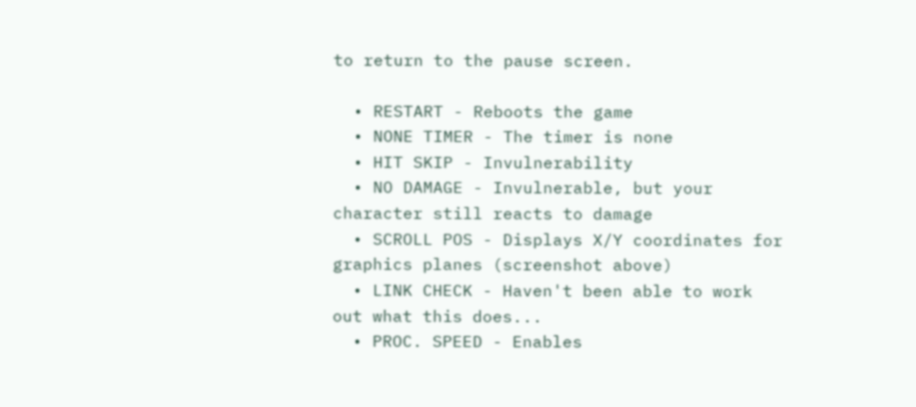to return to the pause screen.

  • RESTART - Reboots the game
  • NONE TIMER - The timer is none
  • HIT SKIP - Invulnerability
  • NO DAMAGE - Invulnerable, but your character still reacts to damage
  • SCROLL POS - Displays X/Y coordinates for graphics planes (screenshot above)
  • LINK CHECK - Haven't been able to work out what this does...
  • PROC. SPEED - Enables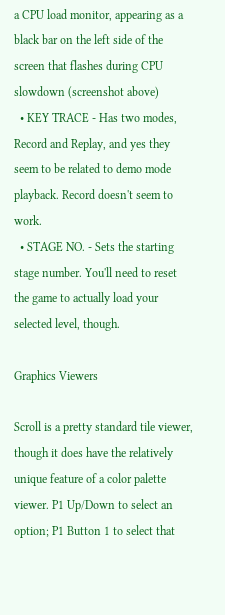a CPU load monitor, appearing as a black bar on the left side of the screen that flashes during CPU slowdown (screenshot above)
  • KEY TRACE - Has two modes, Record and Replay, and yes they seem to be related to demo mode playback. Record doesn't seem to work.
  • STAGE NO. - Sets the starting stage number. You'll need to reset the game to actually load your selected level, though.

Graphics Viewers

Scroll is a pretty standard tile viewer, though it does have the relatively unique feature of a color palette viewer. P1 Up/Down to select an option; P1 Button 1 to select that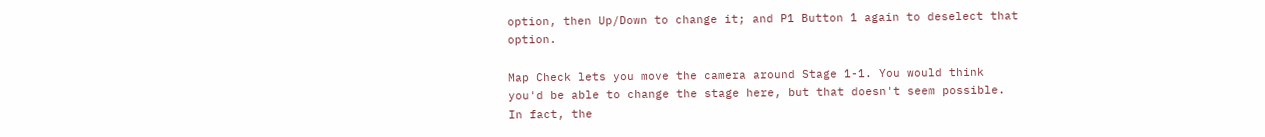option, then Up/Down to change it; and P1 Button 1 again to deselect that option.

Map Check lets you move the camera around Stage 1-1. You would think you'd be able to change the stage here, but that doesn't seem possible. In fact, the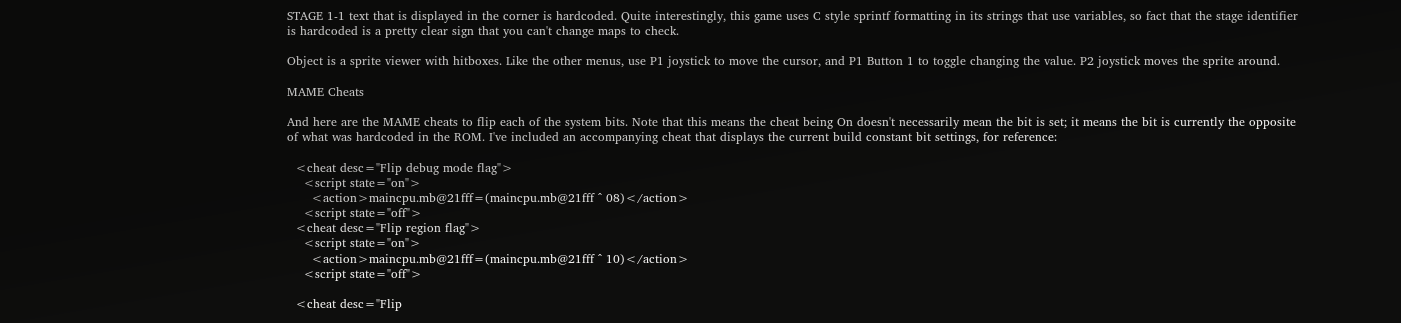STAGE 1-1 text that is displayed in the corner is hardcoded. Quite interestingly, this game uses C style sprintf formatting in its strings that use variables, so fact that the stage identifier is hardcoded is a pretty clear sign that you can't change maps to check.

Object is a sprite viewer with hitboxes. Like the other menus, use P1 joystick to move the cursor, and P1 Button 1 to toggle changing the value. P2 joystick moves the sprite around.

MAME Cheats

And here are the MAME cheats to flip each of the system bits. Note that this means the cheat being On doesn't necessarily mean the bit is set; it means the bit is currently the opposite of what was hardcoded in the ROM. I've included an accompanying cheat that displays the current build constant bit settings, for reference:

  <cheat desc="Flip debug mode flag">
    <script state="on">
      <action>maincpu.mb@21fff=(maincpu.mb@21fff ^ 08)</action>
    <script state="off">
  <cheat desc="Flip region flag">
    <script state="on">
      <action>maincpu.mb@21fff=(maincpu.mb@21fff ^ 10)</action>
    <script state="off">

  <cheat desc="Flip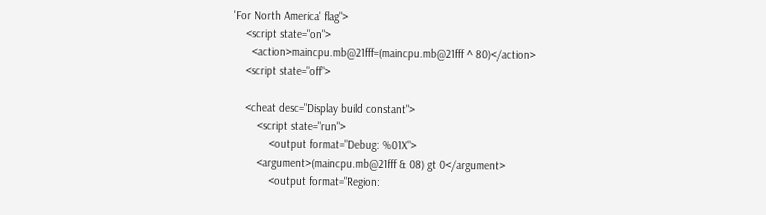'For North America' flag">
    <script state="on">
      <action>maincpu.mb@21fff=(maincpu.mb@21fff ^ 80)</action>
    <script state="off">

    <cheat desc="Display build constant">
        <script state="run">
            <output format="Debug: %01X">
        <argument>(maincpu.mb@21fff & 08) gt 0</argument>
            <output format="Region: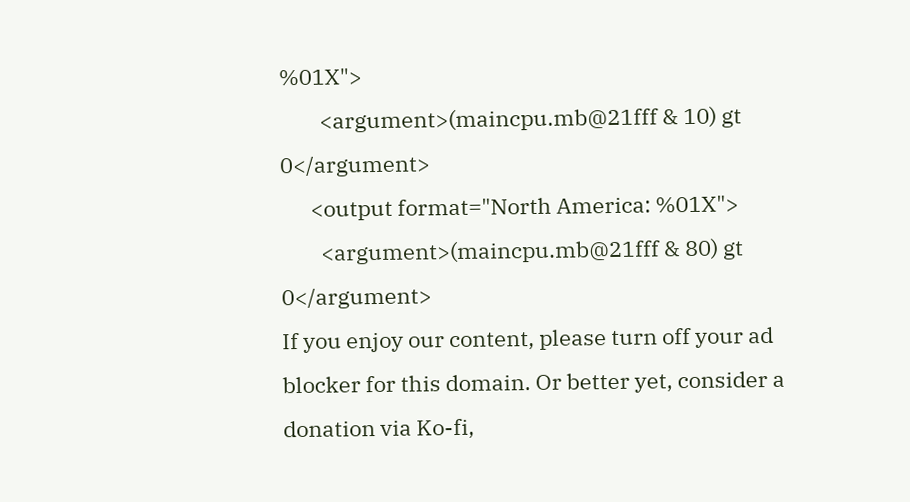%01X">
        <argument>(maincpu.mb@21fff & 10) gt 0</argument>
      <output format="North America: %01X">
        <argument>(maincpu.mb@21fff & 80) gt 0</argument>
If you enjoy our content, please turn off your ad blocker for this domain. Or better yet, consider a donation via Ko-fi,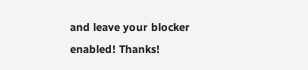and leave your blocker enabled! Thanks!